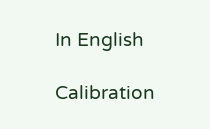In English

Calibration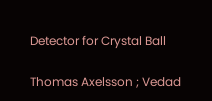Detector for Crystal Ball

Thomas Axelsson ; Vedad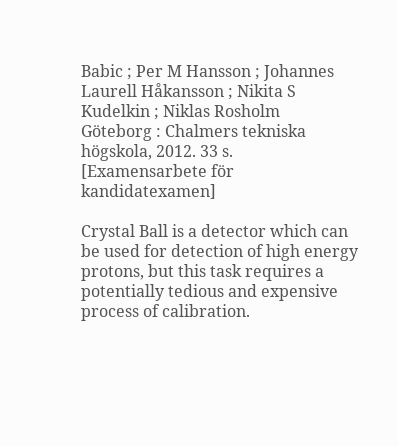Babic ; Per M Hansson ; Johannes Laurell Håkansson ; Nikita S Kudelkin ; Niklas Rosholm
Göteborg : Chalmers tekniska högskola, 2012. 33 s.
[Examensarbete för kandidatexamen]

Crystal Ball is a detector which can be used for detection of high energy protons, but this task requires a potentially tedious and expensive process of calibration.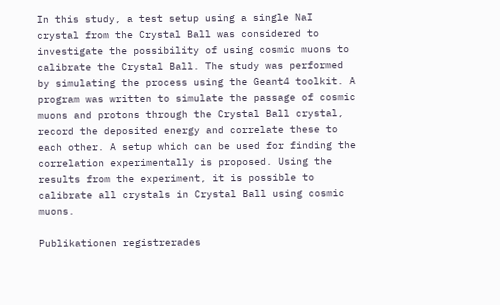In this study, a test setup using a single NaI crystal from the Crystal Ball was considered to investigate the possibility of using cosmic muons to calibrate the Crystal Ball. The study was performed by simulating the process using the Geant4 toolkit. A program was written to simulate the passage of cosmic muons and protons through the Crystal Ball crystal, record the deposited energy and correlate these to each other. A setup which can be used for finding the correlation experimentally is proposed. Using the results from the experiment, it is possible to calibrate all crystals in Crystal Ball using cosmic muons.

Publikationen registrerades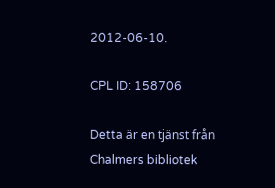2012-06-10.

CPL ID: 158706

Detta är en tjänst från Chalmers bibliotek